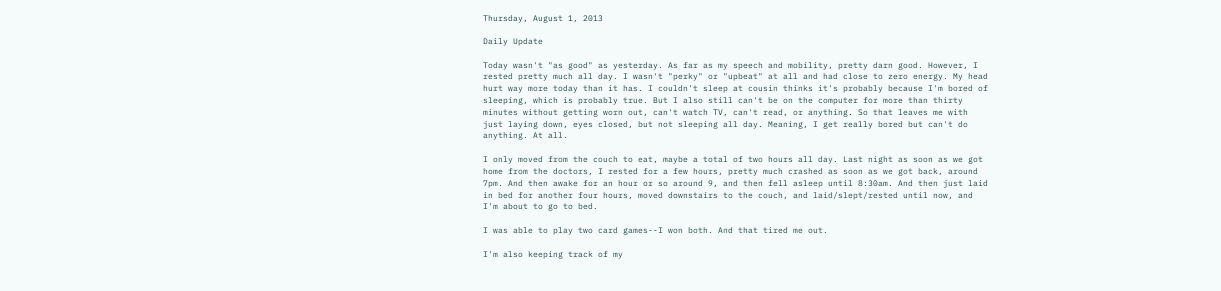Thursday, August 1, 2013

Daily Update

Today wasn't "as good" as yesterday. As far as my speech and mobility, pretty darn good. However, I rested pretty much all day. I wasn't "perky" or "upbeat" at all and had close to zero energy. My head hurt way more today than it has. I couldn't sleep at cousin thinks it's probably because I'm bored of sleeping, which is probably true. But I also still can't be on the computer for more than thirty minutes without getting worn out, can't watch TV, can't read, or anything. So that leaves me with just laying down, eyes closed, but not sleeping all day. Meaning, I get really bored but can't do anything. At all.

I only moved from the couch to eat, maybe a total of two hours all day. Last night as soon as we got home from the doctors, I rested for a few hours, pretty much crashed as soon as we got back, around 7pm. And then awake for an hour or so around 9, and then fell asleep until 8:30am. And then just laid in bed for another four hours, moved downstairs to the couch, and laid/slept/rested until now, and I'm about to go to bed.

I was able to play two card games--I won both. And that tired me out.

I'm also keeping track of my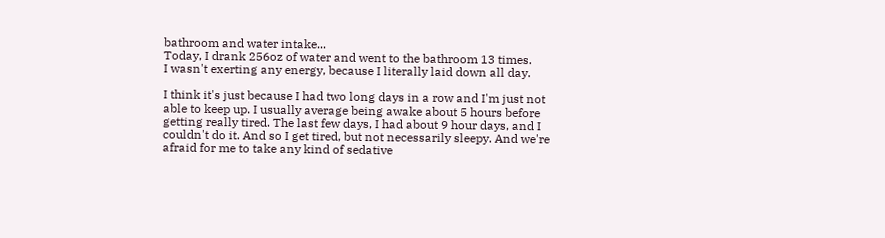bathroom and water intake...
Today, I drank 256oz of water and went to the bathroom 13 times.
I wasn't exerting any energy, because I literally laid down all day.

I think it's just because I had two long days in a row and I'm just not able to keep up. I usually average being awake about 5 hours before getting really tired. The last few days, I had about 9 hour days, and I couldn't do it. And so I get tired, but not necessarily sleepy. And we're afraid for me to take any kind of sedative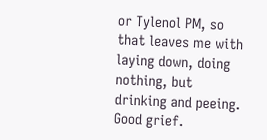or Tylenol PM, so that leaves me with laying down, doing nothing, but drinking and peeing. Good grief.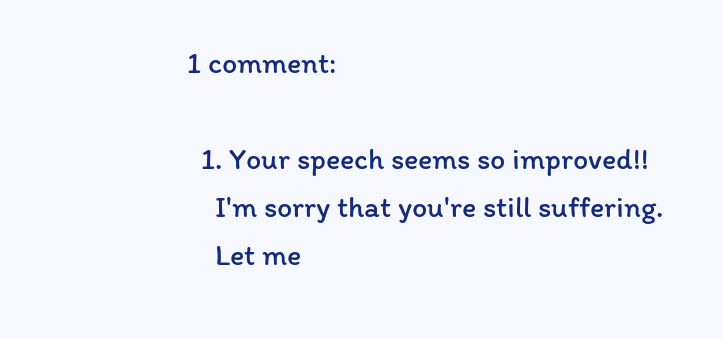1 comment:

  1. Your speech seems so improved!!
    I'm sorry that you're still suffering.
    Let me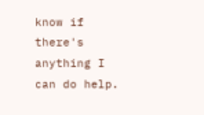know if there's anything I can do help.